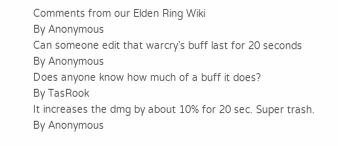Comments from our Elden Ring Wiki
By Anonymous
Can someone edit that warcry’s buff last for 20 seconds
By Anonymous
Does anyone know how much of a buff it does?
By TasRook
It increases the dmg by about 10% for 20 sec. Super trash.
By Anonymous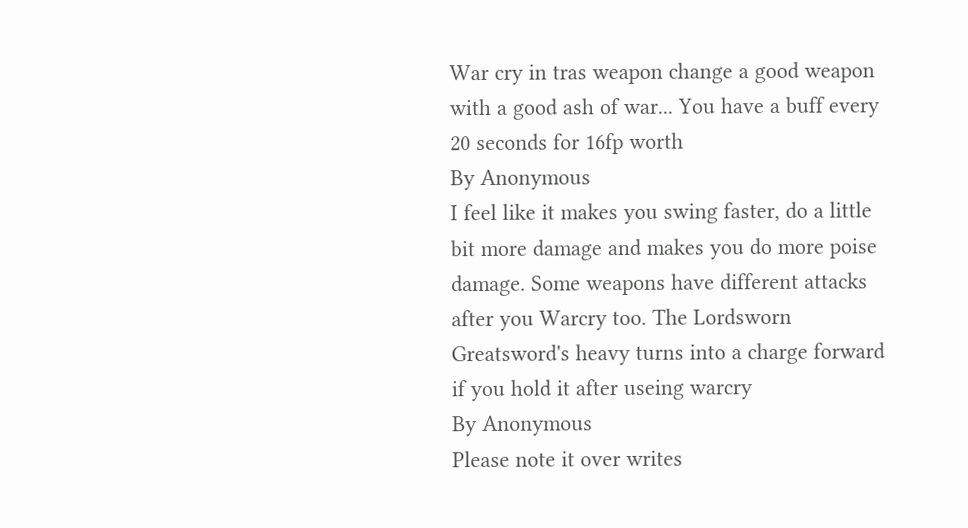War cry in tras weapon change a good weapon with a good ash of war... You have a buff every 20 seconds for 16fp worth
By Anonymous
I feel like it makes you swing faster, do a little bit more damage and makes you do more poise damage. Some weapons have different attacks after you Warcry too. The Lordsworn Greatsword's heavy turns into a charge forward if you hold it after useing warcry
By Anonymous
Please note it over writes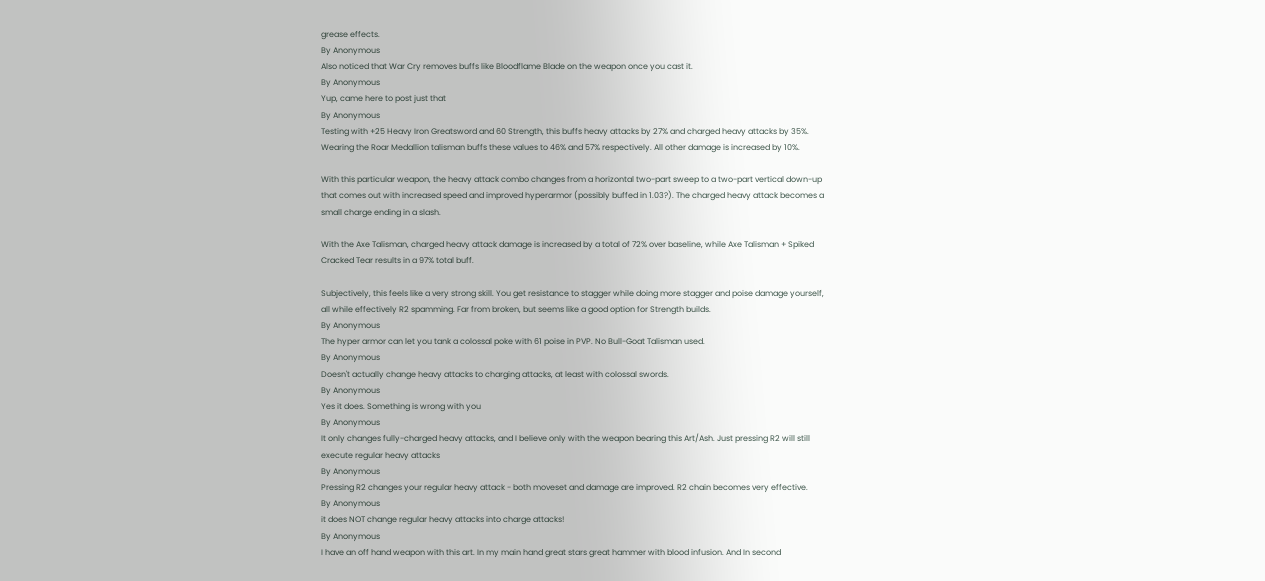grease effects.
By Anonymous
Also noticed that War Cry removes buffs like Bloodflame Blade on the weapon once you cast it.
By Anonymous
Yup, came here to post just that
By Anonymous
Testing with +25 Heavy Iron Greatsword and 60 Strength, this buffs heavy attacks by 27% and charged heavy attacks by 35%. Wearing the Roar Medallion talisman buffs these values to 46% and 57% respectively. All other damage is increased by 10%.

With this particular weapon, the heavy attack combo changes from a horizontal two-part sweep to a two-part vertical down-up that comes out with increased speed and improved hyperarmor (possibly buffed in 1.03?). The charged heavy attack becomes a small charge ending in a slash.

With the Axe Talisman, charged heavy attack damage is increased by a total of 72% over baseline, while Axe Talisman + Spiked Cracked Tear results in a 97% total buff.

Subjectively, this feels like a very strong skill. You get resistance to stagger while doing more stagger and poise damage yourself, all while effectively R2 spamming. Far from broken, but seems like a good option for Strength builds.
By Anonymous
The hyper armor can let you tank a colossal poke with 61 poise in PVP. No Bull-Goat Talisman used.
By Anonymous
Doesn't actually change heavy attacks to charging attacks, at least with colossal swords.
By Anonymous
Yes it does. Something is wrong with you
By Anonymous
It only changes fully-charged heavy attacks, and I believe only with the weapon bearing this Art/Ash. Just pressing R2 will still execute regular heavy attacks
By Anonymous
Pressing R2 changes your regular heavy attack - both moveset and damage are improved. R2 chain becomes very effective.
By Anonymous
it does NOT change regular heavy attacks into charge attacks!
By Anonymous
I have an off hand weapon with this art. In my main hand great stars great hammer with blood infusion. And In second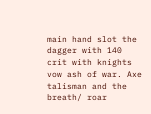main hand slot the dagger with 140 crit with knights vow ash of war. Axe talisman and the breath/ roar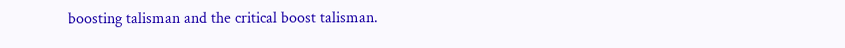boosting talisman and the critical boost talisman.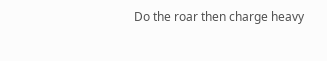Do the roar then charge heavy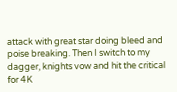attack with great star doing bleed and poise breaking. Then I switch to my dagger, knights vow and hit the critical for 4K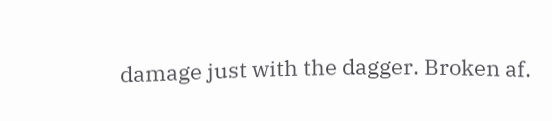damage just with the dagger. Broken af.